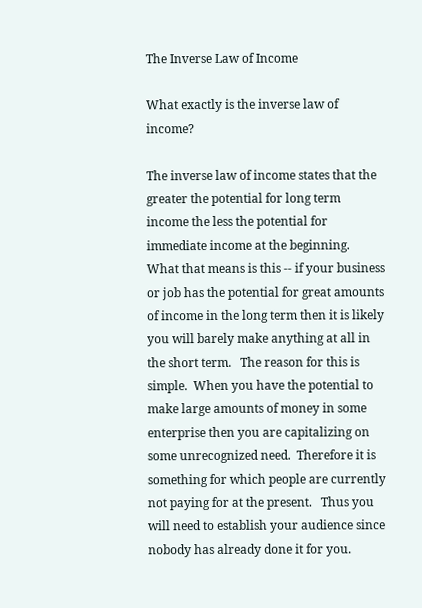The Inverse Law of Income

What exactly is the inverse law of income?

The inverse law of income states that the greater the potential for long term income the less the potential for immediate income at the beginning.  What that means is this -- if your business or job has the potential for great amounts of income in the long term then it is likely you will barely make anything at all in the short term.   The reason for this is simple.  When you have the potential to make large amounts of money in some enterprise then you are capitalizing on some unrecognized need.  Therefore it is something for which people are currently not paying for at the present.   Thus you will need to establish your audience since nobody has already done it for you.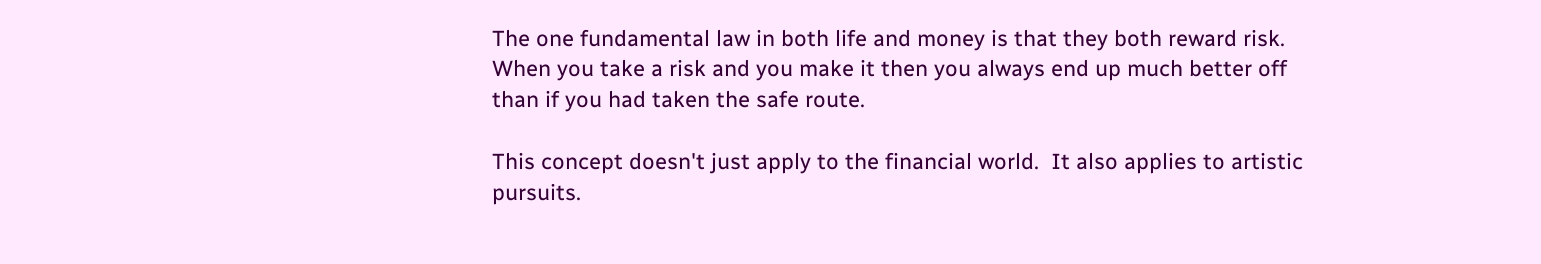The one fundamental law in both life and money is that they both reward risk.  When you take a risk and you make it then you always end up much better off than if you had taken the safe route.

This concept doesn't just apply to the financial world.  It also applies to artistic pursuits.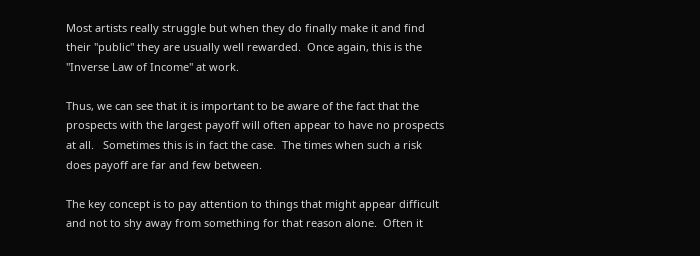Most artists really struggle but when they do finally make it and find their "public" they are usually well rewarded.  Once again, this is the "Inverse Law of Income" at work.

Thus, we can see that it is important to be aware of the fact that the prospects with the largest payoff will often appear to have no prospects at all.   Sometimes this is in fact the case.  The times when such a risk does payoff are far and few between.

The key concept is to pay attention to things that might appear difficult and not to shy away from something for that reason alone.  Often it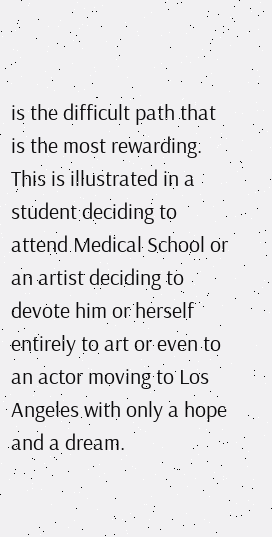is the difficult path that is the most rewarding.  This is illustrated in a student deciding to attend Medical School or an artist deciding to devote him or herself entirely to art or even to an actor moving to Los Angeles with only a hope and a dream.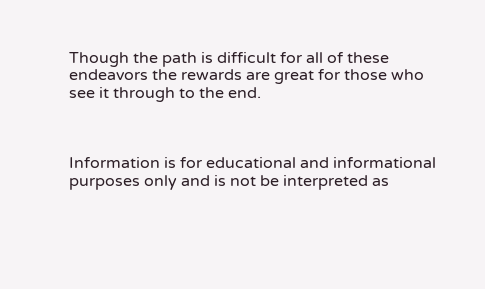Though the path is difficult for all of these endeavors the rewards are great for those who see it through to the end.



Information is for educational and informational purposes only and is not be interpreted as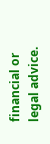financial or legal advice.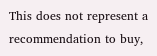This does not represent a recommendation to buy,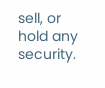sell, or hold any security.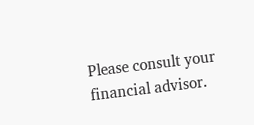Please consult your financial advisor.